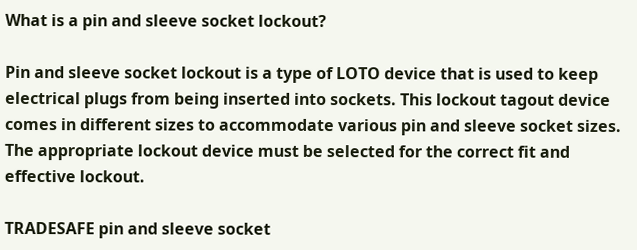What is a pin and sleeve socket lockout?

Pin and sleeve socket lockout is a type of LOTO device that is used to keep electrical plugs from being inserted into sockets. This lockout tagout device comes in different sizes to accommodate various pin and sleeve socket sizes. The appropriate lockout device must be selected for the correct fit and effective lockout.

TRADESAFE pin and sleeve socket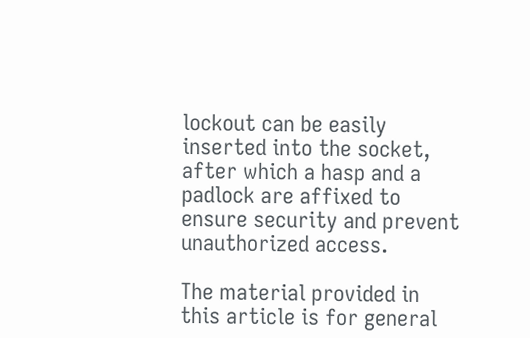lockout can be easily inserted into the socket, after which a hasp and a padlock are affixed to ensure security and prevent unauthorized access.

The material provided in this article is for general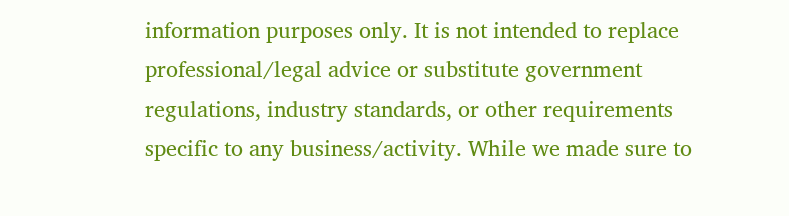information purposes only. It is not intended to replace professional/legal advice or substitute government regulations, industry standards, or other requirements specific to any business/activity. While we made sure to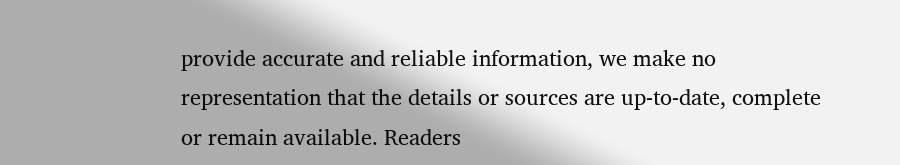provide accurate and reliable information, we make no representation that the details or sources are up-to-date, complete or remain available. Readers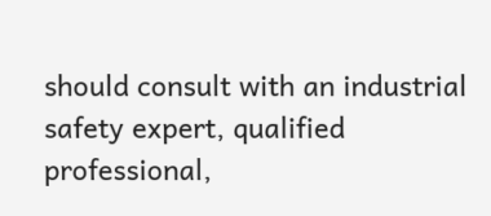should consult with an industrial safety expert, qualified professional,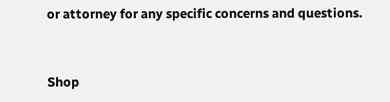or attorney for any specific concerns and questions.


Shop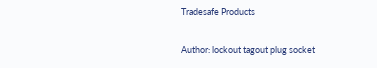Tradesafe Products

Author: lockout tagout plug socket